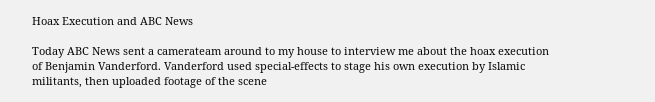Hoax Execution and ABC News

Today ABC News sent a camerateam around to my house to interview me about the hoax execution of Benjamin Vanderford. Vanderford used special-effects to stage his own execution by Islamic militants, then uploaded footage of the scene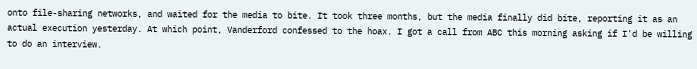onto file-sharing networks, and waited for the media to bite. It took three months, but the media finally did bite, reporting it as an actual execution yesterday. At which point, Vanderford confessed to the hoax. I got a call from ABC this morning asking if I'd be willing to do an interview.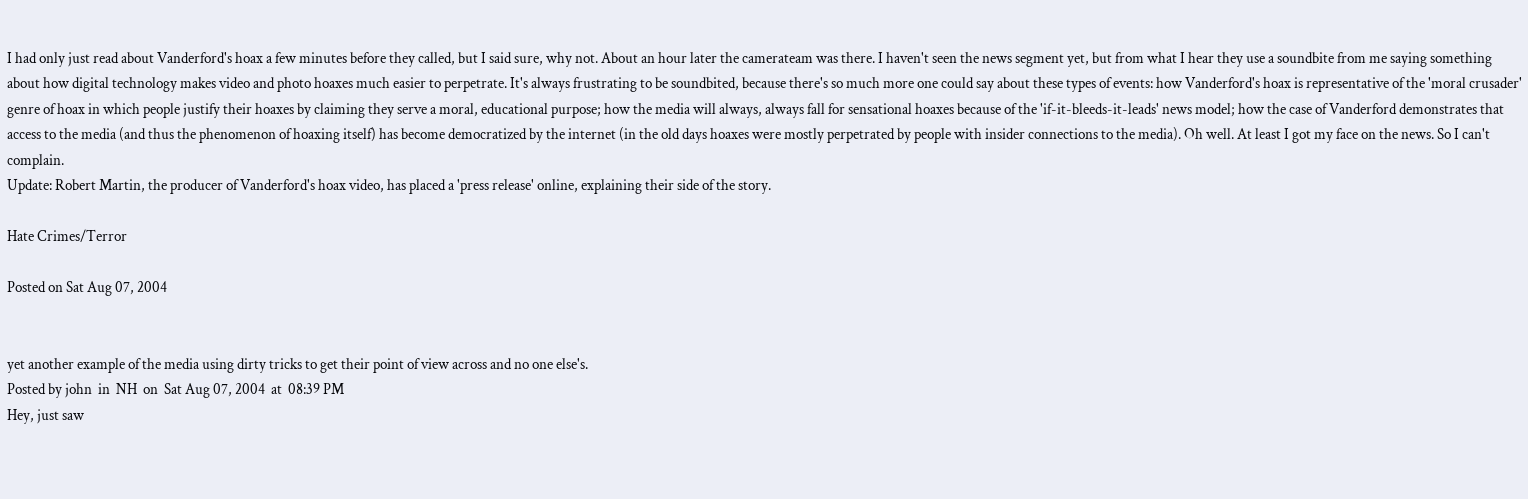I had only just read about Vanderford's hoax a few minutes before they called, but I said sure, why not. About an hour later the camerateam was there. I haven't seen the news segment yet, but from what I hear they use a soundbite from me saying something about how digital technology makes video and photo hoaxes much easier to perpetrate. It's always frustrating to be soundbited, because there's so much more one could say about these types of events: how Vanderford's hoax is representative of the 'moral crusader' genre of hoax in which people justify their hoaxes by claiming they serve a moral, educational purpose; how the media will always, always fall for sensational hoaxes because of the 'if-it-bleeds-it-leads' news model; how the case of Vanderford demonstrates that access to the media (and thus the phenomenon of hoaxing itself) has become democratized by the internet (in the old days hoaxes were mostly perpetrated by people with insider connections to the media). Oh well. At least I got my face on the news. So I can't complain.
Update: Robert Martin, the producer of Vanderford's hoax video, has placed a 'press release' online, explaining their side of the story.

Hate Crimes/Terror

Posted on Sat Aug 07, 2004


yet another example of the media using dirty tricks to get their point of view across and no one else's.
Posted by john  in  NH  on  Sat Aug 07, 2004  at  08:39 PM
Hey, just saw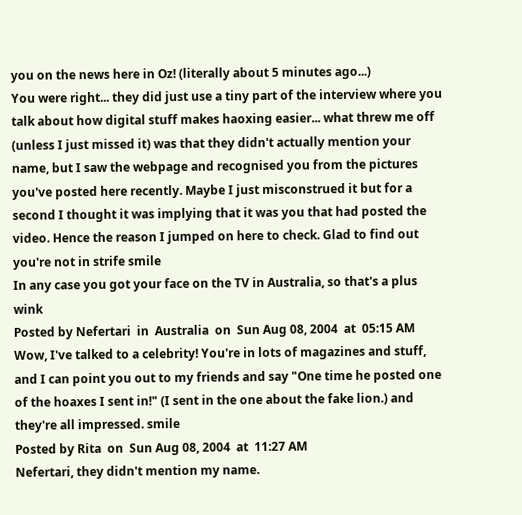you on the news here in Oz! (literally about 5 minutes ago...)
You were right... they did just use a tiny part of the interview where you talk about how digital stuff makes haoxing easier... what threw me off (unless I just missed it) was that they didn't actually mention your name, but I saw the webpage and recognised you from the pictures you've posted here recently. Maybe I just misconstrued it but for a second I thought it was implying that it was you that had posted the video. Hence the reason I jumped on here to check. Glad to find out you're not in strife smile
In any case you got your face on the TV in Australia, so that's a plus wink
Posted by Nefertari  in  Australia  on  Sun Aug 08, 2004  at  05:15 AM
Wow, I've talked to a celebrity! You're in lots of magazines and stuff, and I can point you out to my friends and say "One time he posted one of the hoaxes I sent in!" (I sent in the one about the fake lion.) and they're all impressed. smile
Posted by Rita  on  Sun Aug 08, 2004  at  11:27 AM
Nefertari, they didn't mention my name.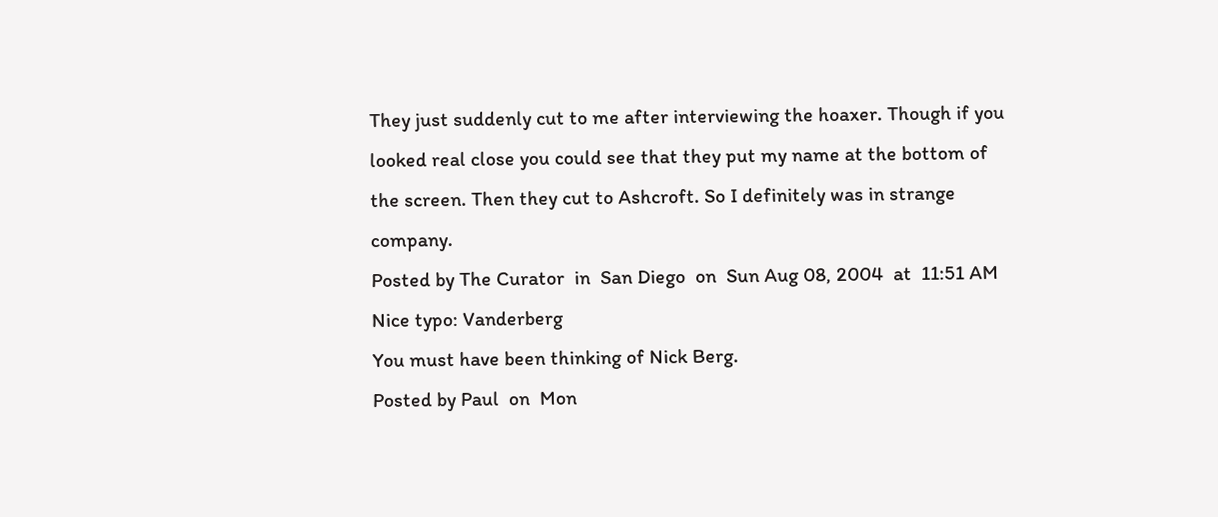They just suddenly cut to me after interviewing the hoaxer. Though if you looked real close you could see that they put my name at the bottom of the screen. Then they cut to Ashcroft. So I definitely was in strange company.
Posted by The Curator  in  San Diego  on  Sun Aug 08, 2004  at  11:51 AM
Nice typo: Vanderberg
You must have been thinking of Nick Berg.
Posted by Paul  on  Mon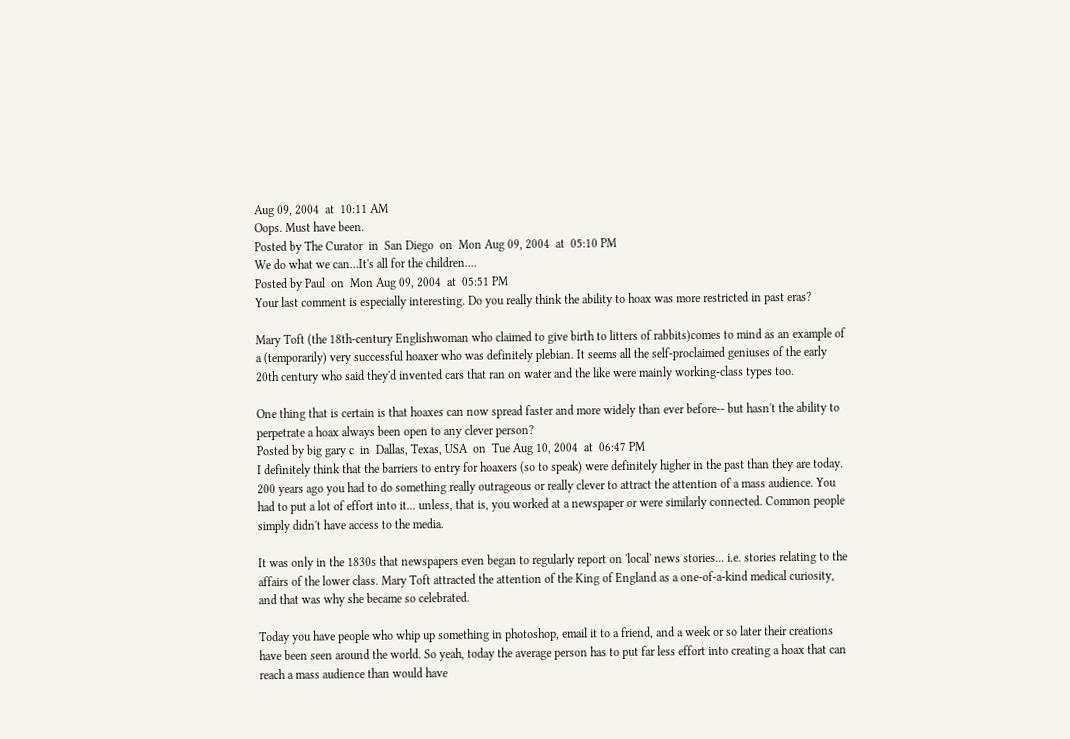Aug 09, 2004  at  10:11 AM
Oops. Must have been.
Posted by The Curator  in  San Diego  on  Mon Aug 09, 2004  at  05:10 PM
We do what we can...It's all for the children....
Posted by Paul  on  Mon Aug 09, 2004  at  05:51 PM
Your last comment is especially interesting. Do you really think the ability to hoax was more restricted in past eras?

Mary Toft (the 18th-century Englishwoman who claimed to give birth to litters of rabbits)comes to mind as an example of a (temporarily) very successful hoaxer who was definitely plebian. It seems all the self-proclaimed geniuses of the early 20th century who said they'd invented cars that ran on water and the like were mainly working-class types too.

One thing that is certain is that hoaxes can now spread faster and more widely than ever before-- but hasn't the ability to perpetrate a hoax always been open to any clever person?
Posted by big gary c  in  Dallas, Texas, USA  on  Tue Aug 10, 2004  at  06:47 PM
I definitely think that the barriers to entry for hoaxers (so to speak) were definitely higher in the past than they are today. 200 years ago you had to do something really outrageous or really clever to attract the attention of a mass audience. You had to put a lot of effort into it... unless, that is, you worked at a newspaper or were similarly connected. Common people simply didn't have access to the media.

It was only in the 1830s that newspapers even began to regularly report on 'local' news stories... i.e. stories relating to the affairs of the lower class. Mary Toft attracted the attention of the King of England as a one-of-a-kind medical curiosity, and that was why she became so celebrated.

Today you have people who whip up something in photoshop, email it to a friend, and a week or so later their creations have been seen around the world. So yeah, today the average person has to put far less effort into creating a hoax that can reach a mass audience than would have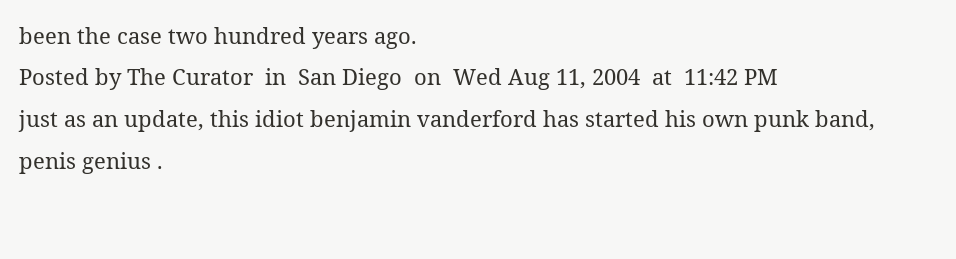been the case two hundred years ago.
Posted by The Curator  in  San Diego  on  Wed Aug 11, 2004  at  11:42 PM
just as an update, this idiot benjamin vanderford has started his own punk band, penis genius .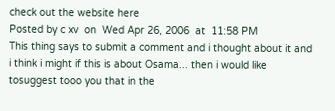check out the website here
Posted by c xv  on  Wed Apr 26, 2006  at  11:58 PM
This thing says to submit a comment and i thought about it and i think i might if this is about Osama... then i would like tosuggest tooo you that in the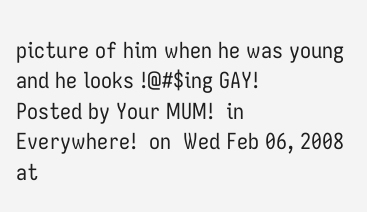picture of him when he was young and he looks !@#$ing GAY!
Posted by Your MUM!  in  Everywhere!  on  Wed Feb 06, 2008  at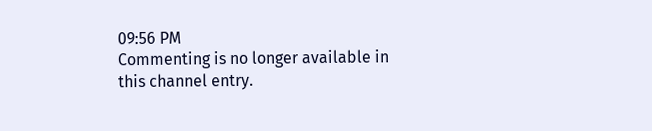09:56 PM
Commenting is no longer available in this channel entry.